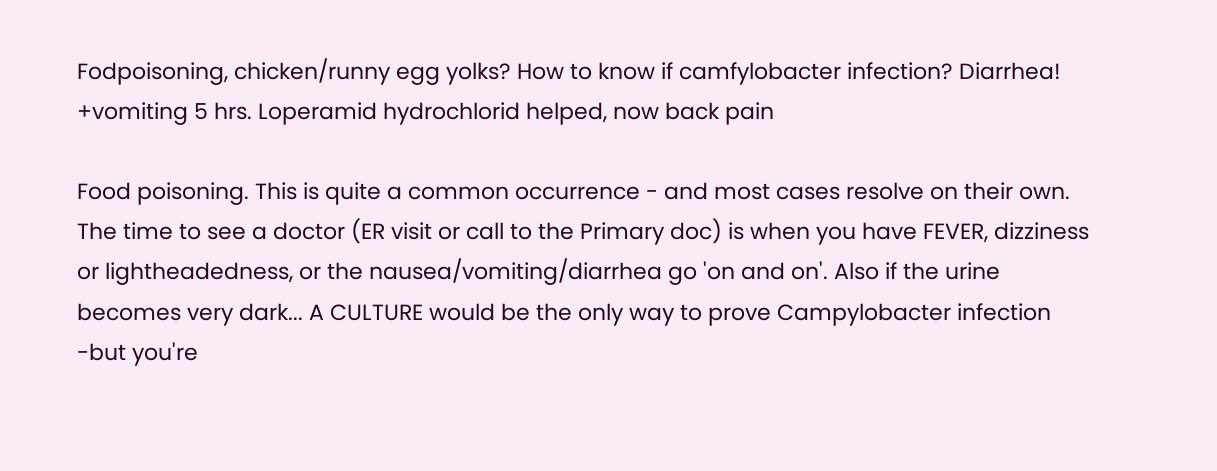Fodpoisoning, chicken/runny egg yolks? How to know if camfylobacter infection? Diarrhea! +vomiting 5 hrs. Loperamid hydrochlorid helped, now back pain

Food poisoning. This is quite a common occurrence - and most cases resolve on their own. The time to see a doctor (ER visit or call to the Primary doc) is when you have FEVER, dizziness or lightheadedness, or the nausea/vomiting/diarrhea go 'on and on'. Also if the urine becomes very dark... A CULTURE would be the only way to prove Campylobacter infection -but you're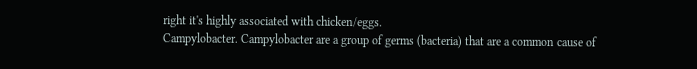right it's highly associated with chicken/eggs.
Campylobacter. Campylobacter are a group of germs (bacteria) that are a common cause of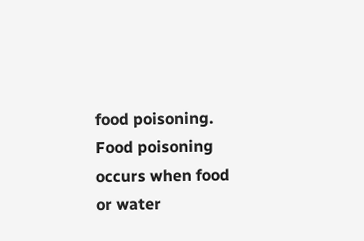food poisoning. Food poisoning occurs when food or water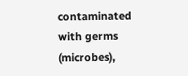contaminated with germs (microbes),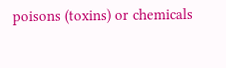poisons (toxins) or chemicals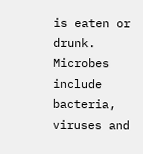is eaten or drunk. Microbes include bacteria, viruses and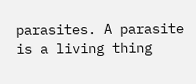parasites. A parasite is a living thing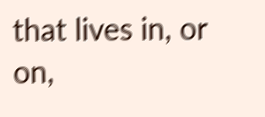that lives in, or on,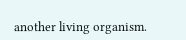another living organism.